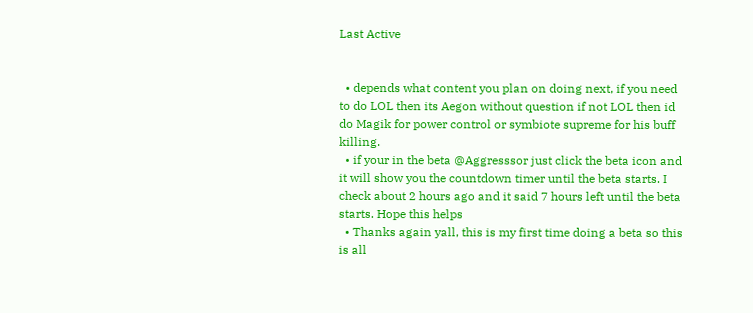Last Active


  • depends what content you plan on doing next, if you need to do LOL then its Aegon without question if not LOL then id do Magik for power control or symbiote supreme for his buff killing.
  • if your in the beta @Aggresssor just click the beta icon and it will show you the countdown timer until the beta starts. I check about 2 hours ago and it said 7 hours left until the beta starts. Hope this helps
  • Thanks again yall, this is my first time doing a beta so this is all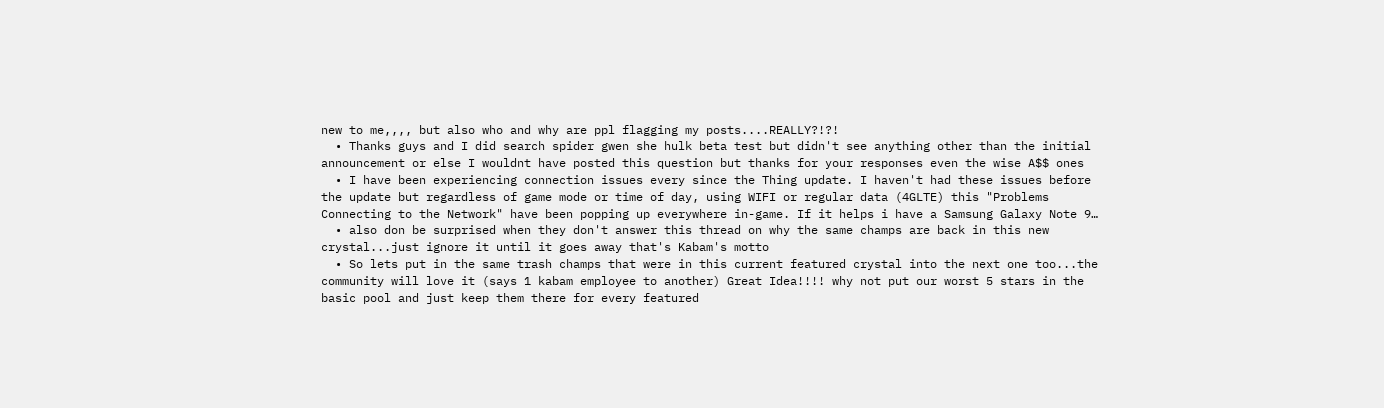new to me,,,, but also who and why are ppl flagging my posts....REALLY?!?!
  • Thanks guys and I did search spider gwen she hulk beta test but didn't see anything other than the initial announcement or else I wouldnt have posted this question but thanks for your responses even the wise A$$ ones
  • I have been experiencing connection issues every since the Thing update. I haven't had these issues before the update but regardless of game mode or time of day, using WIFI or regular data (4GLTE) this "Problems Connecting to the Network" have been popping up everywhere in-game. If it helps i have a Samsung Galaxy Note 9…
  • also don be surprised when they don't answer this thread on why the same champs are back in this new crystal...just ignore it until it goes away that's Kabam's motto
  • So lets put in the same trash champs that were in this current featured crystal into the next one too...the community will love it (says 1 kabam employee to another) Great Idea!!!! why not put our worst 5 stars in the basic pool and just keep them there for every featured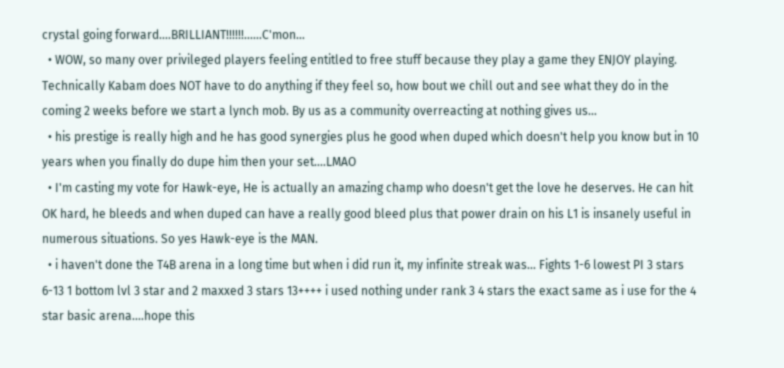crystal going forward....BRILLIANT!!!!!!......C'mon…
  • WOW, so many over privileged players feeling entitled to free stuff because they play a game they ENJOY playing. Technically Kabam does NOT have to do anything if they feel so, how bout we chill out and see what they do in the coming 2 weeks before we start a lynch mob. By us as a community overreacting at nothing gives us…
  • his prestige is really high and he has good synergies plus he good when duped which doesn't help you know but in 10 years when you finally do dupe him then your set....LMAO
  • I'm casting my vote for Hawk-eye, He is actually an amazing champ who doesn't get the love he deserves. He can hit OK hard, he bleeds and when duped can have a really good bleed plus that power drain on his L1 is insanely useful in numerous situations. So yes Hawk-eye is the MAN.
  • i haven't done the T4B arena in a long time but when i did run it, my infinite streak was... Fights 1-6 lowest PI 3 stars 6-13 1 bottom lvl 3 star and 2 maxxed 3 stars 13++++ i used nothing under rank 3 4 stars the exact same as i use for the 4 star basic arena....hope this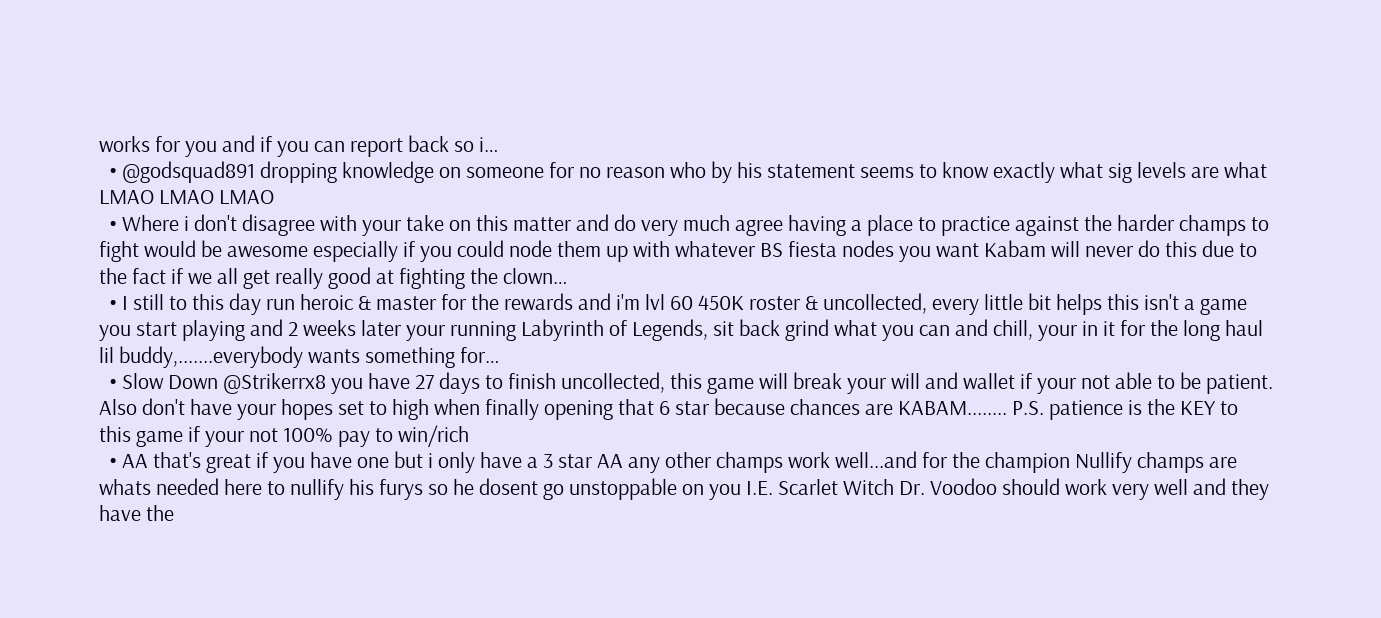works for you and if you can report back so i…
  • @godsquad891 dropping knowledge on someone for no reason who by his statement seems to know exactly what sig levels are what LMAO LMAO LMAO
  • Where i don't disagree with your take on this matter and do very much agree having a place to practice against the harder champs to fight would be awesome especially if you could node them up with whatever BS fiesta nodes you want Kabam will never do this due to the fact if we all get really good at fighting the clown…
  • I still to this day run heroic & master for the rewards and i'm lvl 60 450K roster & uncollected, every little bit helps this isn't a game you start playing and 2 weeks later your running Labyrinth of Legends, sit back grind what you can and chill, your in it for the long haul lil buddy,.......everybody wants something for…
  • Slow Down @Strikerrx8 you have 27 days to finish uncollected, this game will break your will and wallet if your not able to be patient. Also don't have your hopes set to high when finally opening that 6 star because chances are KABAM........ P.S. patience is the KEY to this game if your not 100% pay to win/rich
  • AA that's great if you have one but i only have a 3 star AA any other champs work well...and for the champion Nullify champs are whats needed here to nullify his furys so he dosent go unstoppable on you I.E. Scarlet Witch Dr. Voodoo should work very well and they have the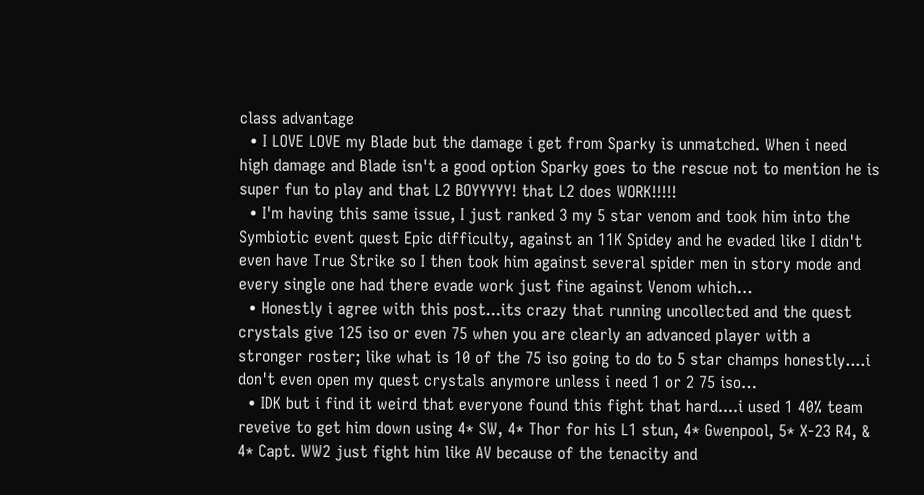class advantage
  • I LOVE LOVE my Blade but the damage i get from Sparky is unmatched. When i need high damage and Blade isn't a good option Sparky goes to the rescue not to mention he is super fun to play and that L2 BOYYYYY! that L2 does WORK!!!!!
  • I'm having this same issue, I just ranked 3 my 5 star venom and took him into the Symbiotic event quest Epic difficulty, against an 11K Spidey and he evaded like I didn't even have True Strike so I then took him against several spider men in story mode and every single one had there evade work just fine against Venom which…
  • Honestly i agree with this post...its crazy that running uncollected and the quest crystals give 125 iso or even 75 when you are clearly an advanced player with a stronger roster; like what is 10 of the 75 iso going to do to 5 star champs honestly....i don't even open my quest crystals anymore unless i need 1 or 2 75 iso…
  • IDK but i find it weird that everyone found this fight that hard....i used 1 40% team reveive to get him down using 4* SW, 4* Thor for his L1 stun, 4* Gwenpool, 5* X-23 R4, & 4* Capt. WW2 just fight him like AV because of the tenacity and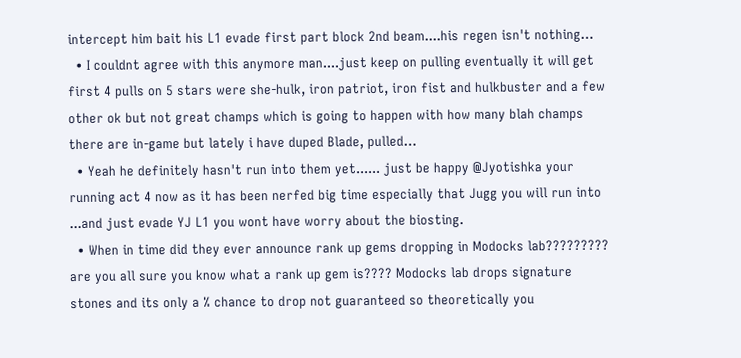intercept him bait his L1 evade first part block 2nd beam....his regen isn't nothing…
  • I couldnt agree with this anymore man....just keep on pulling eventually it will get first 4 pulls on 5 stars were she-hulk, iron patriot, iron fist and hulkbuster and a few other ok but not great champs which is going to happen with how many blah champs there are in-game but lately i have duped Blade, pulled…
  • Yeah he definitely hasn't run into them yet...... just be happy @Jyotishka your running act 4 now as it has been nerfed big time especially that Jugg you will run into ...and just evade YJ L1 you wont have worry about the biosting.
  • When in time did they ever announce rank up gems dropping in Modocks lab????????? are you all sure you know what a rank up gem is???? Modocks lab drops signature stones and its only a % chance to drop not guaranteed so theoretically you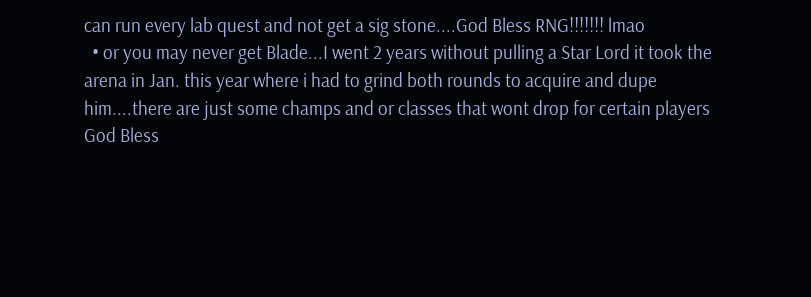can run every lab quest and not get a sig stone....God Bless RNG!!!!!!! lmao
  • or you may never get Blade...I went 2 years without pulling a Star Lord it took the arena in Jan. this year where i had to grind both rounds to acquire and dupe him....there are just some champs and or classes that wont drop for certain players God Bless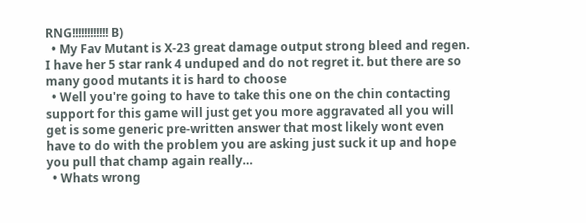RNG!!!!!!!!!!!! B)
  • My Fav Mutant is X-23 great damage output strong bleed and regen. I have her 5 star rank 4 unduped and do not regret it. but there are so many good mutants it is hard to choose
  • Well you're going to have to take this one on the chin contacting support for this game will just get you more aggravated all you will get is some generic pre-written answer that most likely wont even have to do with the problem you are asking just suck it up and hope you pull that champ again really…
  • Whats wrong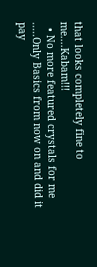that looks completely fine to me....Kabam!!!
  • No more featured crystals for me .....Only Basics from now on and did it pay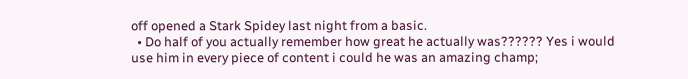off opened a Stark Spidey last night from a basic.
  • Do half of you actually remember how great he actually was?????? Yes i would use him in every piece of content i could he was an amazing champ;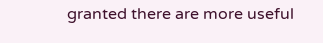granted there are more useful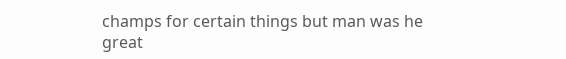champs for certain things but man was he great